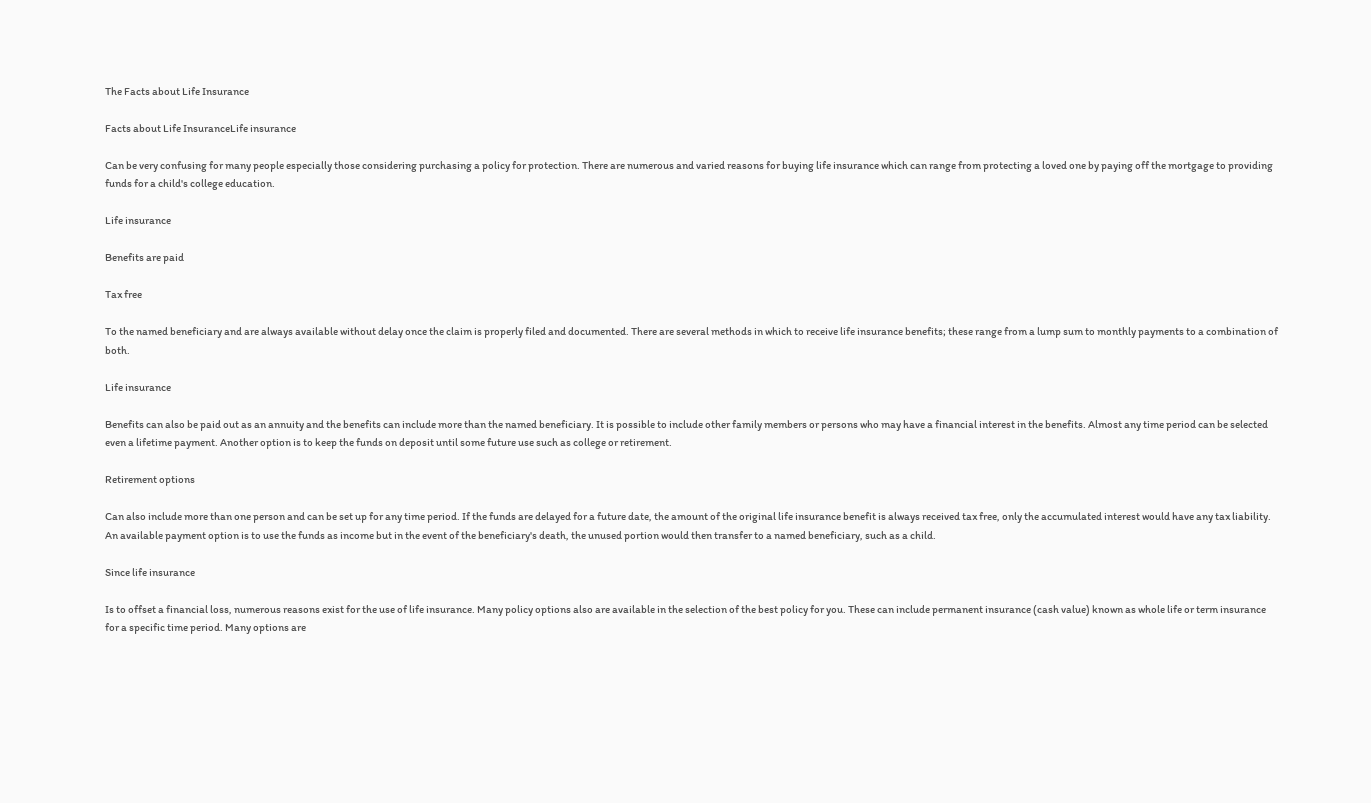The Facts about Life Insurance

Facts about Life InsuranceLife insurance

Can be very confusing for many people especially those considering purchasing a policy for protection. There are numerous and varied reasons for buying life insurance which can range from protecting a loved one by paying off the mortgage to providing funds for a child's college education.

Life insurance

Benefits are paid

Tax free

To the named beneficiary and are always available without delay once the claim is properly filed and documented. There are several methods in which to receive life insurance benefits; these range from a lump sum to monthly payments to a combination of both.

Life insurance

Benefits can also be paid out as an annuity and the benefits can include more than the named beneficiary. It is possible to include other family members or persons who may have a financial interest in the benefits. Almost any time period can be selected even a lifetime payment. Another option is to keep the funds on deposit until some future use such as college or retirement.

Retirement options

Can also include more than one person and can be set up for any time period. If the funds are delayed for a future date, the amount of the original life insurance benefit is always received tax free, only the accumulated interest would have any tax liability. An available payment option is to use the funds as income but in the event of the beneficiary's death, the unused portion would then transfer to a named beneficiary, such as a child.

Since life insurance

Is to offset a financial loss, numerous reasons exist for the use of life insurance. Many policy options also are available in the selection of the best policy for you. These can include permanent insurance (cash value) known as whole life or term insurance for a specific time period. Many options are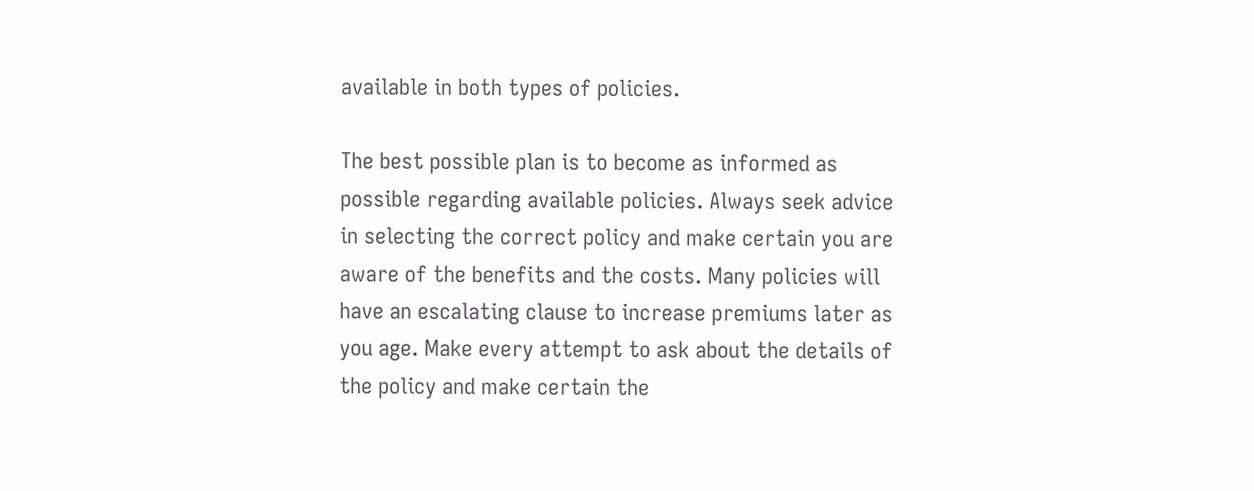available in both types of policies.

The best possible plan is to become as informed as possible regarding available policies. Always seek advice in selecting the correct policy and make certain you are aware of the benefits and the costs. Many policies will have an escalating clause to increase premiums later as you age. Make every attempt to ask about the details of the policy and make certain the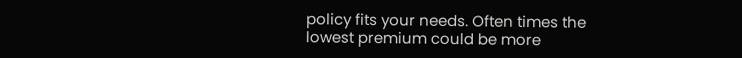policy fits your needs. Often times the lowest premium could be more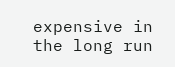expensive in the long run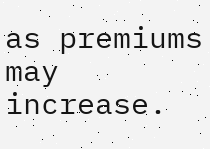as premiums may increase.